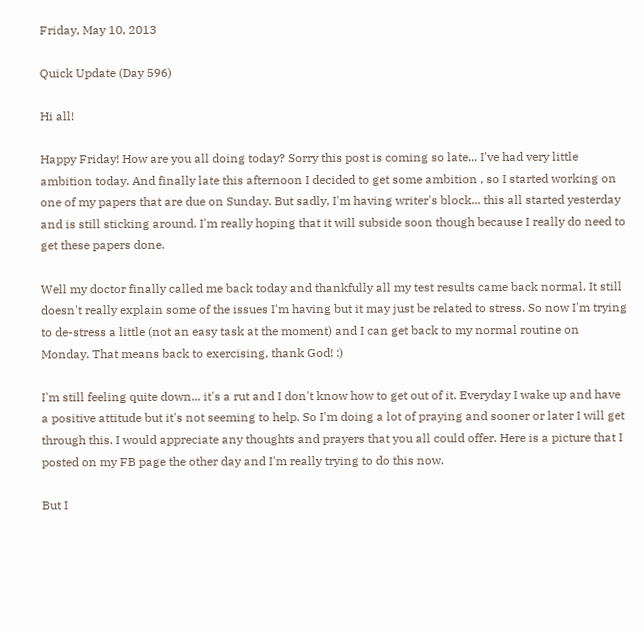Friday, May 10, 2013

Quick Update (Day 596)

Hi all!

Happy Friday! How are you all doing today? Sorry this post is coming so late... I've had very little ambition today. And finally late this afternoon I decided to get some ambition , so I started working on one of my papers that are due on Sunday. But sadly, I'm having writer's block... this all started yesterday and is still sticking around. I'm really hoping that it will subside soon though because I really do need to get these papers done.

Well my doctor finally called me back today and thankfully all my test results came back normal. It still doesn't really explain some of the issues I'm having but it may just be related to stress. So now I'm trying to de-stress a little (not an easy task at the moment) and I can get back to my normal routine on Monday. That means back to exercising, thank God! :)

I'm still feeling quite down... it's a rut and I don't know how to get out of it. Everyday I wake up and have a positive attitude but it's not seeming to help. So I'm doing a lot of praying and sooner or later I will get through this. I would appreciate any thoughts and prayers that you all could offer. Here is a picture that I posted on my FB page the other day and I'm really trying to do this now.

But I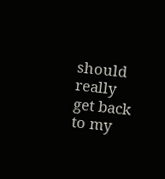should really get back to my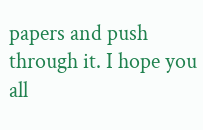papers and push through it. I hope you all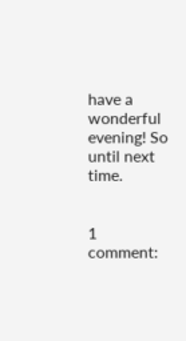have a wonderful evening! So until next time.


1 comment: